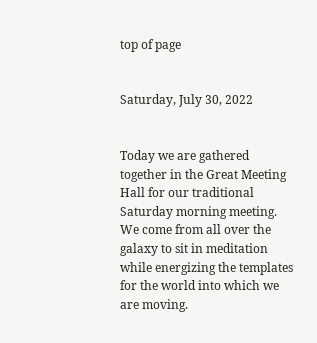top of page


Saturday, July 30, 2022


Today we are gathered together in the Great Meeting Hall for our traditional Saturday morning meeting. We come from all over the galaxy to sit in meditation while energizing the templates for the world into which we are moving.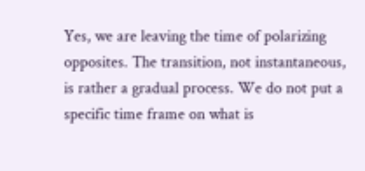Yes, we are leaving the time of polarizing opposites. The transition, not instantaneous, is rather a gradual process. We do not put a specific time frame on what is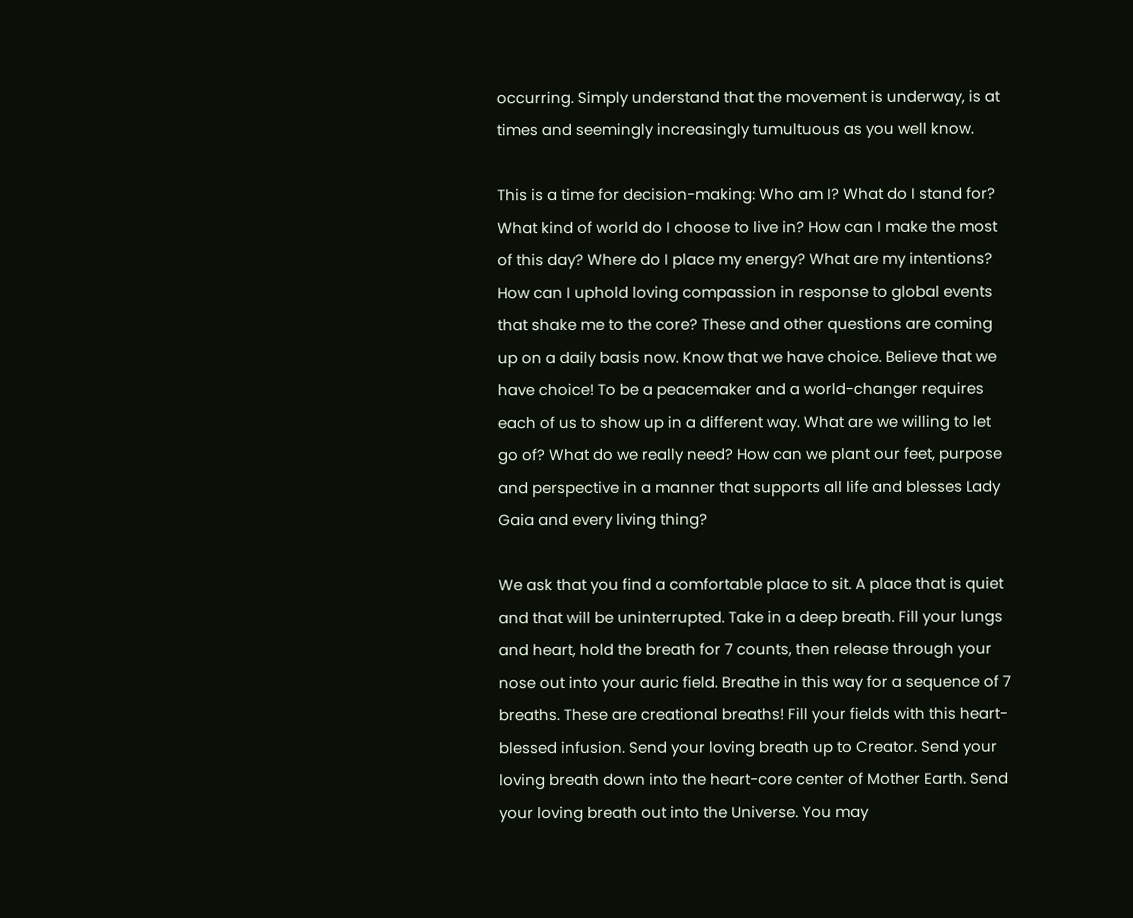occurring. Simply understand that the movement is underway, is at times and seemingly increasingly tumultuous as you well know.

This is a time for decision-making: Who am I? What do I stand for? What kind of world do I choose to live in? How can I make the most of this day? Where do I place my energy? What are my intentions? How can I uphold loving compassion in response to global events that shake me to the core? These and other questions are coming up on a daily basis now. Know that we have choice. Believe that we have choice! To be a peacemaker and a world-changer requires each of us to show up in a different way. What are we willing to let go of? What do we really need? How can we plant our feet, purpose and perspective in a manner that supports all life and blesses Lady Gaia and every living thing?

We ask that you find a comfortable place to sit. A place that is quiet and that will be uninterrupted. Take in a deep breath. Fill your lungs and heart, hold the breath for 7 counts, then release through your nose out into your auric field. Breathe in this way for a sequence of 7 breaths. These are creational breaths! Fill your fields with this heart-blessed infusion. Send your loving breath up to Creator. Send your loving breath down into the heart-core center of Mother Earth. Send your loving breath out into the Universe. You may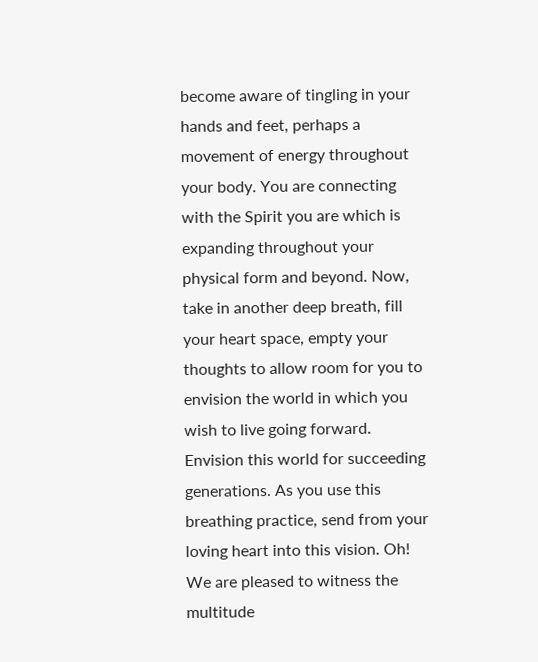become aware of tingling in your hands and feet, perhaps a movement of energy throughout your body. You are connecting with the Spirit you are which is expanding throughout your physical form and beyond. Now, take in another deep breath, fill your heart space, empty your thoughts to allow room for you to envision the world in which you wish to live going forward. Envision this world for succeeding generations. As you use this breathing practice, send from your loving heart into this vision. Oh! We are pleased to witness the multitude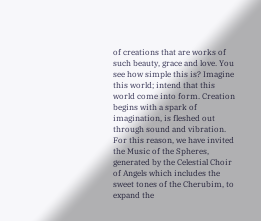of creations that are works of such beauty, grace and love. You see how simple this is? Imagine this world; intend that this world come into form. Creation begins with a spark of imagination, is fleshed out through sound and vibration. For this reason, we have invited the Music of the Spheres, generated by the Celestial Choir of Angels which includes the sweet tones of the Cherubim, to expand the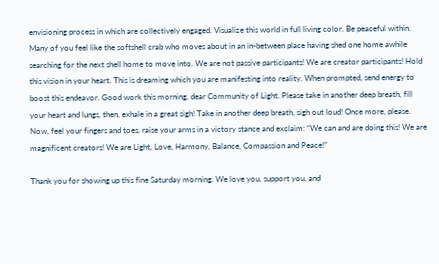envisioning process in which are collectively engaged. Visualize this world in full living color. Be peaceful within. Many of you feel like the softshell crab who moves about in an in-between place having shed one home awhile searching for the next shell home to move into. We are not passive participants! We are creator participants! Hold this vision in your heart. This is dreaming which you are manifesting into reality. When prompted, send energy to boost this endeavor. Good work this morning, dear Community of Light. Please take in another deep breath, fill your heart and lungs, then, exhale in a great sigh! Take in another deep breath, sigh out loud! Once more, please. Now, feel your fingers and toes, raise your arms in a victory stance and exclaim: “We can and are doing this! We are magnificent creators! We are Light, Love, Harmony, Balance, Compassion and Peace!”

Thank you for showing up this fine Saturday morning. We love you, support you, and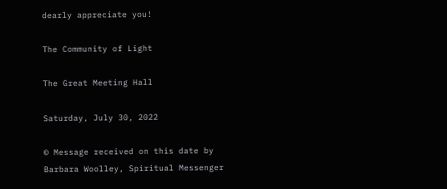dearly appreciate you!

The Community of Light

The Great Meeting Hall

Saturday, July 30, 2022

© Message received on this date by Barbara Woolley, Spiritual Messenger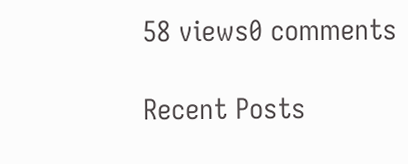58 views0 comments

Recent Posts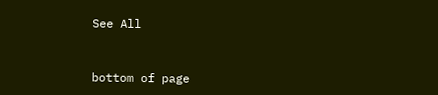See All


bottom of page